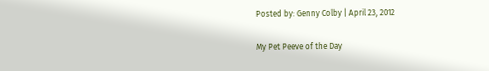Posted by: Genny Colby | April 23, 2012

My Pet Peeve of the Day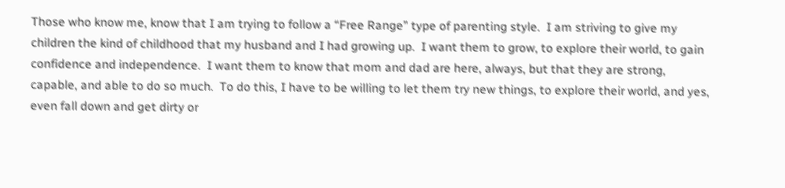Those who know me, know that I am trying to follow a “Free Range” type of parenting style.  I am striving to give my children the kind of childhood that my husband and I had growing up.  I want them to grow, to explore their world, to gain confidence and independence.  I want them to know that mom and dad are here, always, but that they are strong, capable, and able to do so much.  To do this, I have to be willing to let them try new things, to explore their world, and yes, even fall down and get dirty or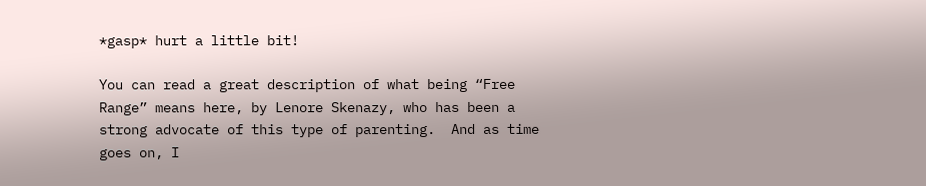*gasp* hurt a little bit!

You can read a great description of what being “Free Range” means here, by Lenore Skenazy, who has been a strong advocate of this type of parenting.  And as time goes on, I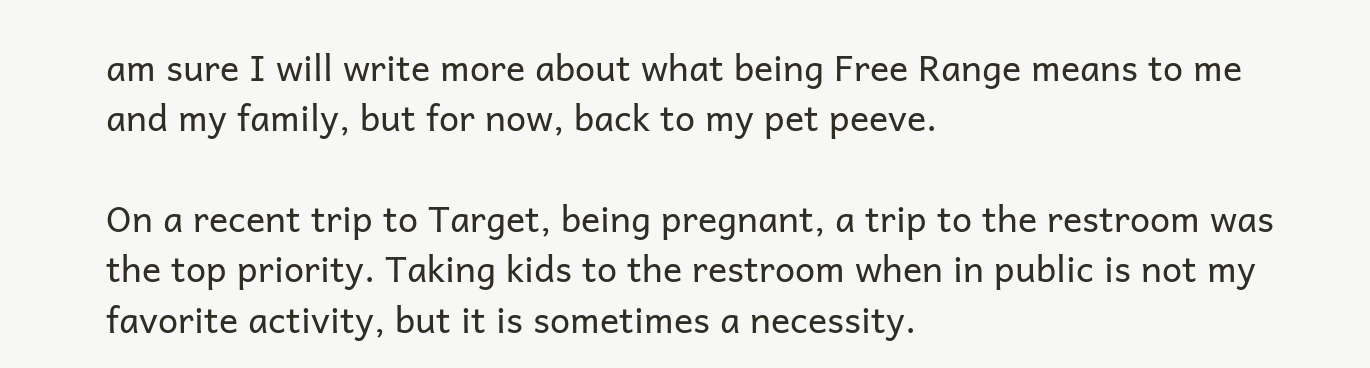am sure I will write more about what being Free Range means to me and my family, but for now, back to my pet peeve.

On a recent trip to Target, being pregnant, a trip to the restroom was the top priority. Taking kids to the restroom when in public is not my favorite activity, but it is sometimes a necessity.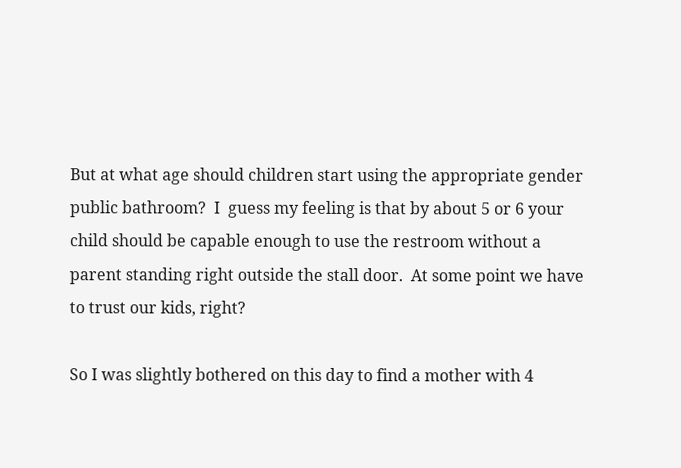But at what age should children start using the appropriate gender public bathroom?  I  guess my feeling is that by about 5 or 6 your child should be capable enough to use the restroom without a parent standing right outside the stall door.  At some point we have to trust our kids, right?

So I was slightly bothered on this day to find a mother with 4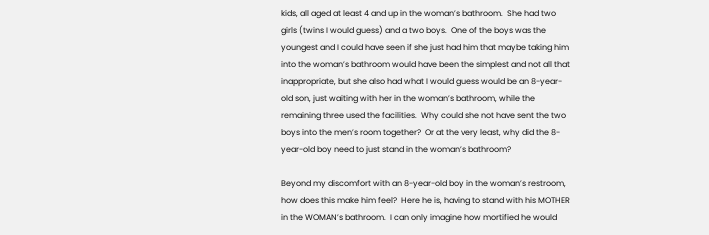kids, all aged at least 4 and up in the woman’s bathroom.  She had two girls (twins I would guess) and a two boys.  One of the boys was the youngest and I could have seen if she just had him that maybe taking him into the woman’s bathroom would have been the simplest and not all that inappropriate, but she also had what I would guess would be an 8-year-old son, just waiting with her in the woman’s bathroom, while the remaining three used the facilities.  Why could she not have sent the two boys into the men’s room together?  Or at the very least, why did the 8-year-old boy need to just stand in the woman’s bathroom?

Beyond my discomfort with an 8-year-old boy in the woman’s restroom, how does this make him feel?  Here he is, having to stand with his MOTHER in the WOMAN’s bathroom.  I can only imagine how mortified he would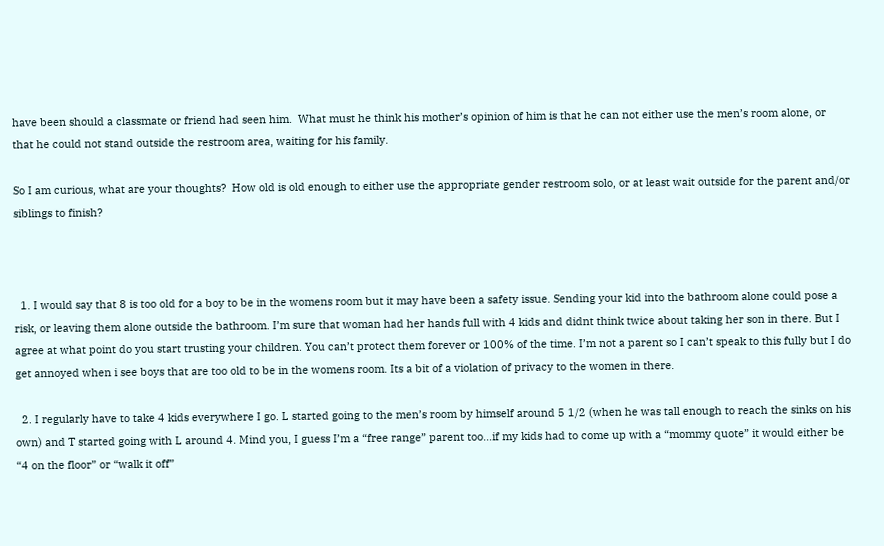have been should a classmate or friend had seen him.  What must he think his mother’s opinion of him is that he can not either use the men’s room alone, or that he could not stand outside the restroom area, waiting for his family.

So I am curious, what are your thoughts?  How old is old enough to either use the appropriate gender restroom solo, or at least wait outside for the parent and/or siblings to finish?



  1. I would say that 8 is too old for a boy to be in the womens room but it may have been a safety issue. Sending your kid into the bathroom alone could pose a risk, or leaving them alone outside the bathroom. I’m sure that woman had her hands full with 4 kids and didnt think twice about taking her son in there. But I agree at what point do you start trusting your children. You can’t protect them forever or 100% of the time. I’m not a parent so I can’t speak to this fully but I do get annoyed when i see boys that are too old to be in the womens room. Its a bit of a violation of privacy to the women in there.

  2. I regularly have to take 4 kids everywhere I go. L started going to the men’s room by himself around 5 1/2 (when he was tall enough to reach the sinks on his own) and T started going with L around 4. Mind you, I guess I’m a “free range” parent too…if my kids had to come up with a “mommy quote” it would either be “4 on the floor” or “walk it off”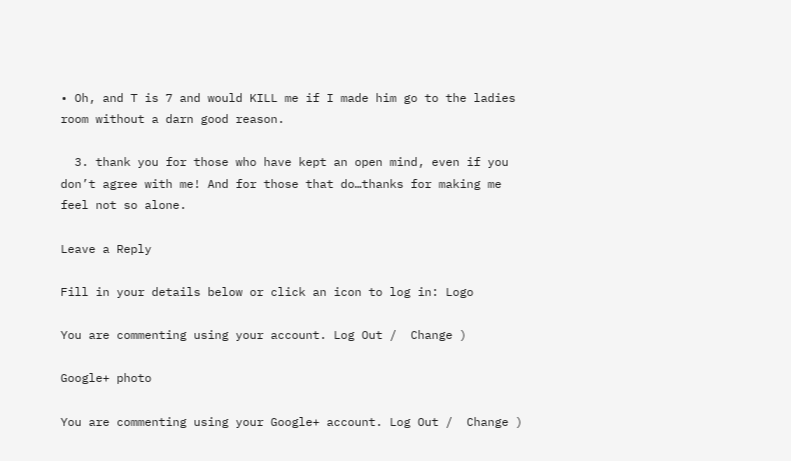• Oh, and T is 7 and would KILL me if I made him go to the ladies room without a darn good reason.

  3. thank you for those who have kept an open mind, even if you don’t agree with me! And for those that do…thanks for making me feel not so alone.

Leave a Reply

Fill in your details below or click an icon to log in: Logo

You are commenting using your account. Log Out /  Change )

Google+ photo

You are commenting using your Google+ account. Log Out /  Change )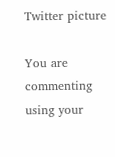Twitter picture

You are commenting using your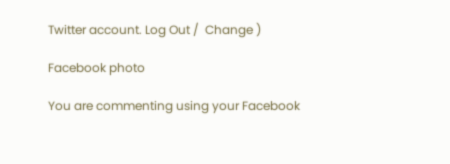Twitter account. Log Out /  Change )

Facebook photo

You are commenting using your Facebook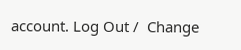account. Log Out /  Change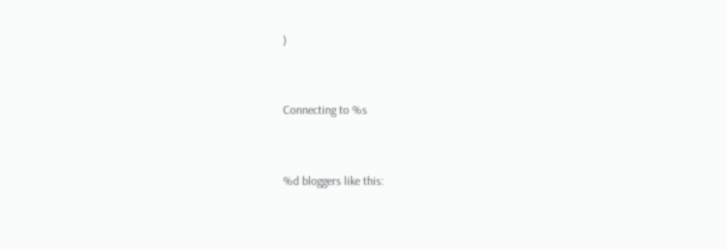)


Connecting to %s


%d bloggers like this: